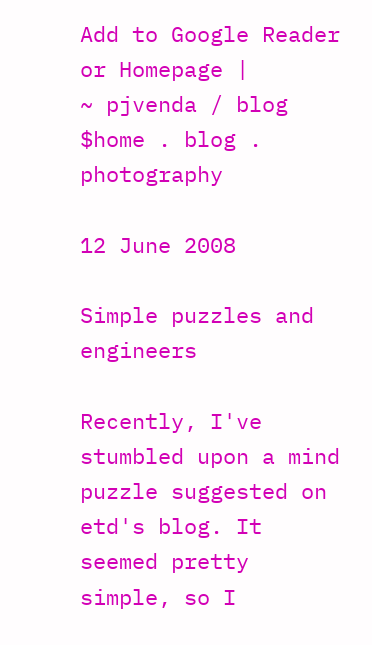Add to Google Reader or Homepage |
~ pjvenda / blog
$home . blog . photography

12 June 2008

Simple puzzles and engineers

Recently, I've stumbled upon a mind puzzle suggested on etd's blog. It seemed pretty simple, so I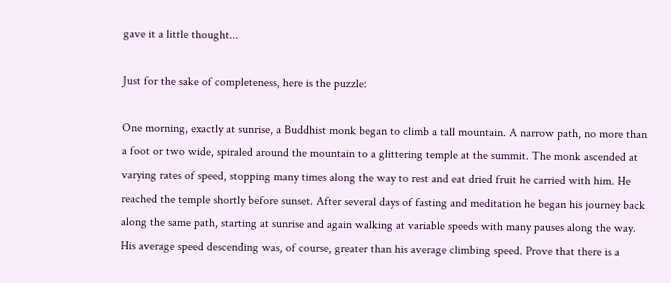gave it a little thought...

Just for the sake of completeness, here is the puzzle:

One morning, exactly at sunrise, a Buddhist monk began to climb a tall mountain. A narrow path, no more than a foot or two wide, spiraled around the mountain to a glittering temple at the summit. The monk ascended at varying rates of speed, stopping many times along the way to rest and eat dried fruit he carried with him. He reached the temple shortly before sunset. After several days of fasting and meditation he began his journey back along the same path, starting at sunrise and again walking at variable speeds with many pauses along the way. His average speed descending was, of course, greater than his average climbing speed. Prove that there is a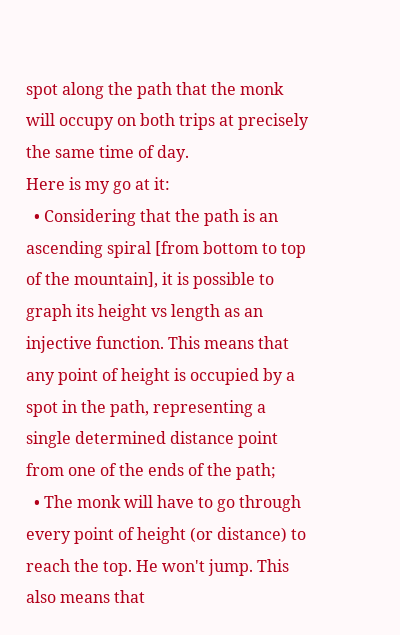spot along the path that the monk will occupy on both trips at precisely the same time of day.
Here is my go at it:
  • Considering that the path is an ascending spiral [from bottom to top of the mountain], it is possible to graph its height vs length as an injective function. This means that any point of height is occupied by a spot in the path, representing a single determined distance point from one of the ends of the path;
  • The monk will have to go through every point of height (or distance) to reach the top. He won't jump. This also means that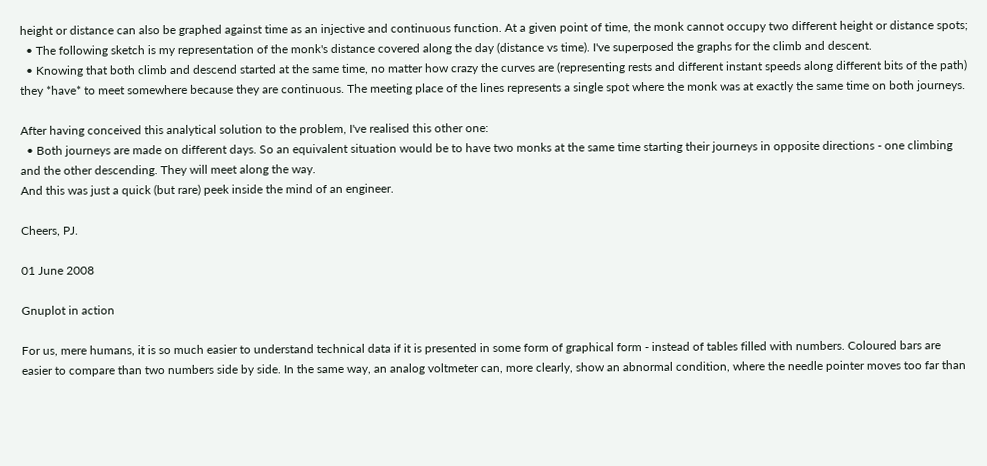height or distance can also be graphed against time as an injective and continuous function. At a given point of time, the monk cannot occupy two different height or distance spots;
  • The following sketch is my representation of the monk's distance covered along the day (distance vs time). I've superposed the graphs for the climb and descent.
  • Knowing that both climb and descend started at the same time, no matter how crazy the curves are (representing rests and different instant speeds along different bits of the path) they *have* to meet somewhere because they are continuous. The meeting place of the lines represents a single spot where the monk was at exactly the same time on both journeys.

After having conceived this analytical solution to the problem, I've realised this other one:
  • Both journeys are made on different days. So an equivalent situation would be to have two monks at the same time starting their journeys in opposite directions - one climbing and the other descending. They will meet along the way.
And this was just a quick (but rare) peek inside the mind of an engineer.

Cheers, PJ.

01 June 2008

Gnuplot in action

For us, mere humans, it is so much easier to understand technical data if it is presented in some form of graphical form - instead of tables filled with numbers. Coloured bars are easier to compare than two numbers side by side. In the same way, an analog voltmeter can, more clearly, show an abnormal condition, where the needle pointer moves too far than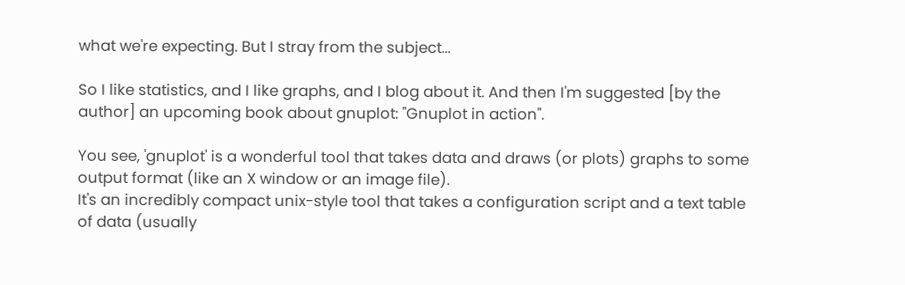what we're expecting. But I stray from the subject...

So I like statistics, and I like graphs, and I blog about it. And then I'm suggested [by the author] an upcoming book about gnuplot: "Gnuplot in action".

You see, 'gnuplot' is a wonderful tool that takes data and draws (or plots) graphs to some output format (like an X window or an image file).
It's an incredibly compact unix-style tool that takes a configuration script and a text table of data (usually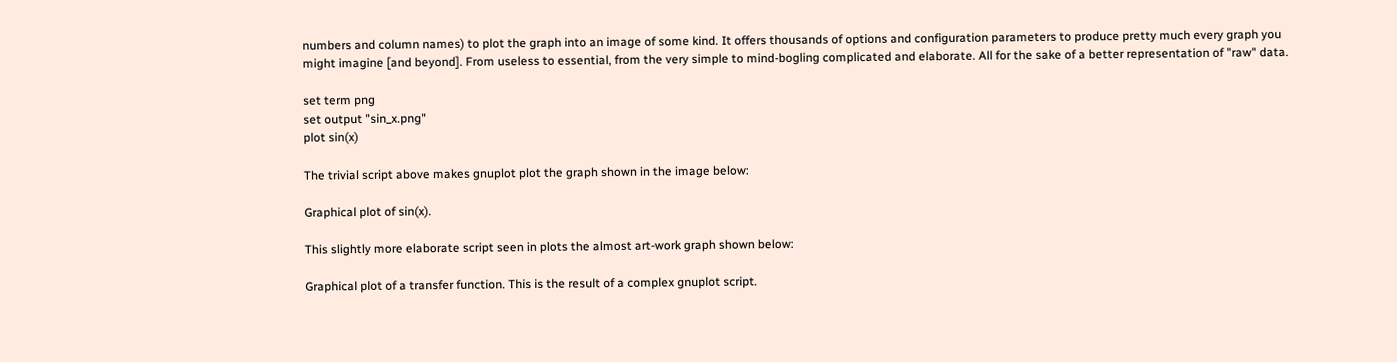numbers and column names) to plot the graph into an image of some kind. It offers thousands of options and configuration parameters to produce pretty much every graph you might imagine [and beyond]. From useless to essential, from the very simple to mind-bogling complicated and elaborate. All for the sake of a better representation of "raw" data.

set term png
set output "sin_x.png"
plot sin(x)

The trivial script above makes gnuplot plot the graph shown in the image below:

Graphical plot of sin(x).

This slightly more elaborate script seen in plots the almost art-work graph shown below:

Graphical plot of a transfer function. This is the result of a complex gnuplot script.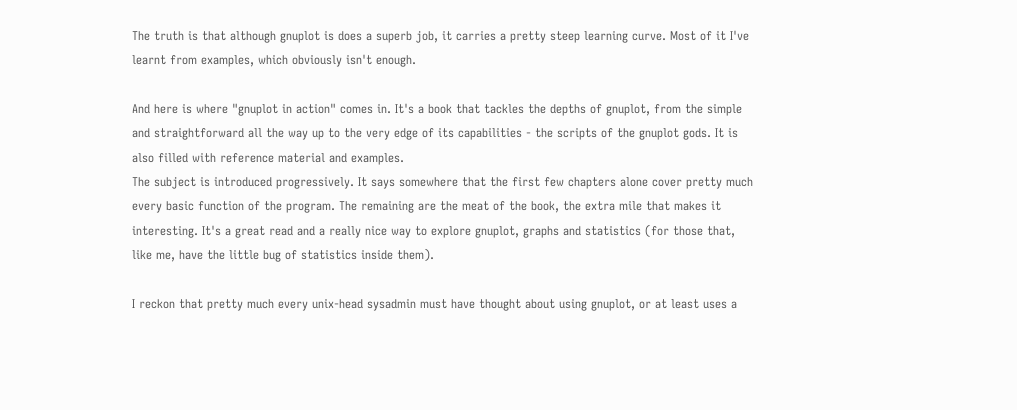The truth is that although gnuplot is does a superb job, it carries a pretty steep learning curve. Most of it I've learnt from examples, which obviously isn't enough.

And here is where "gnuplot in action" comes in. It's a book that tackles the depths of gnuplot, from the simple and straightforward all the way up to the very edge of its capabilities - the scripts of the gnuplot gods. It is also filled with reference material and examples.
The subject is introduced progressively. It says somewhere that the first few chapters alone cover pretty much every basic function of the program. The remaining are the meat of the book, the extra mile that makes it interesting. It's a great read and a really nice way to explore gnuplot, graphs and statistics (for those that, like me, have the little bug of statistics inside them).

I reckon that pretty much every unix-head sysadmin must have thought about using gnuplot, or at least uses a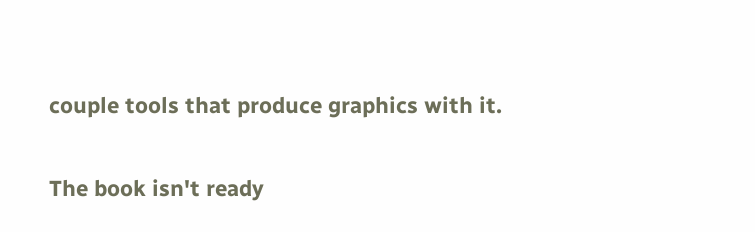couple tools that produce graphics with it.

The book isn't ready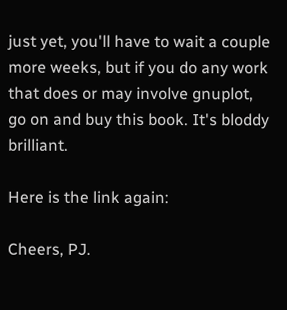just yet, you'll have to wait a couple more weeks, but if you do any work that does or may involve gnuplot, go on and buy this book. It's bloddy brilliant.

Here is the link again:

Cheers, PJ.